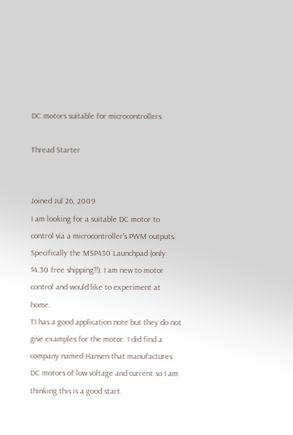DC motors suitable for microcontrollers

Thread Starter


Joined Jul 26, 2009
I am looking for a suitable DC motor to control via a microcontroller's PWM outputs. Specifically the MSP430 Launchpad (only $4.30 free shipping!!). I am new to motor control and would like to experiment at home.
TI has a good application note but they do not give examples for the motor. I did find a company named Hansen that manufactures DC motors of low voltage and current so I am thinking this is a good start.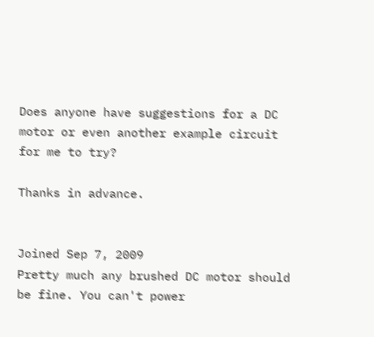Does anyone have suggestions for a DC motor or even another example circuit for me to try?

Thanks in advance.


Joined Sep 7, 2009
Pretty much any brushed DC motor should be fine. You can't power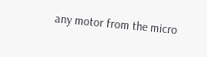any motor from the micro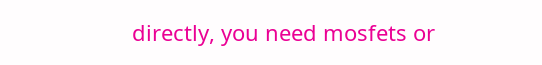directly, you need mosfets or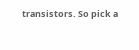transistors. So pick a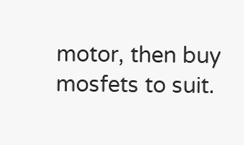motor, then buy mosfets to suit.